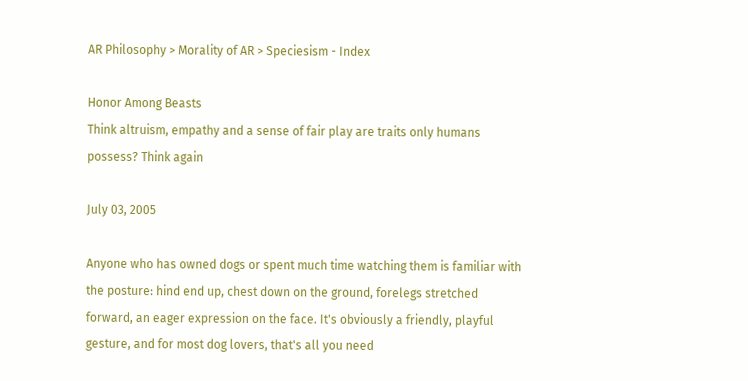AR Philosophy > Morality of AR > Speciesism - Index

Honor Among Beasts
Think altruism, empathy and a sense of fair play are traits only humans possess? Think again

July 03, 2005

Anyone who has owned dogs or spent much time watching them is familiar with the posture: hind end up, chest down on the ground, forelegs stretched forward, an eager expression on the face. It's obviously a friendly, playful gesture, and for most dog lovers, that's all you need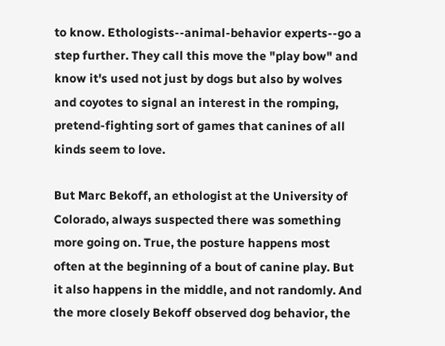to know. Ethologists--animal-behavior experts--go a step further. They call this move the "play bow" and know it's used not just by dogs but also by wolves and coyotes to signal an interest in the romping, pretend-fighting sort of games that canines of all kinds seem to love.

But Marc Bekoff, an ethologist at the University of Colorado, always suspected there was something more going on. True, the posture happens most often at the beginning of a bout of canine play. But it also happens in the middle, and not randomly. And the more closely Bekoff observed dog behavior, the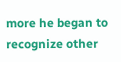more he began to recognize other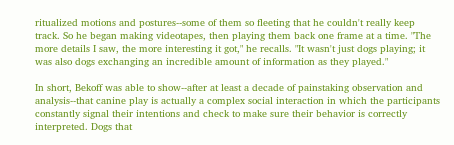ritualized motions and postures--some of them so fleeting that he couldn't really keep track. So he began making videotapes, then playing them back one frame at a time. "The more details I saw, the more interesting it got," he recalls. "It wasn't just dogs playing; it was also dogs exchanging an incredible amount of information as they played."

In short, Bekoff was able to show--after at least a decade of painstaking observation and analysis--that canine play is actually a complex social interaction in which the participants constantly signal their intentions and check to make sure their behavior is correctly interpreted. Dogs that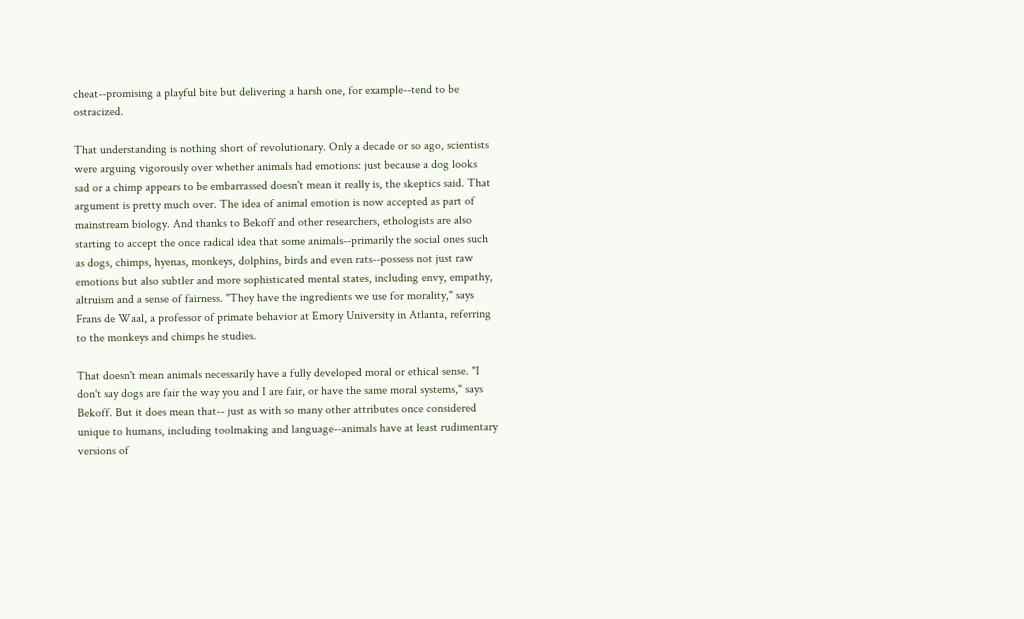cheat--promising a playful bite but delivering a harsh one, for example--tend to be ostracized.

That understanding is nothing short of revolutionary. Only a decade or so ago, scientists were arguing vigorously over whether animals had emotions: just because a dog looks sad or a chimp appears to be embarrassed doesn't mean it really is, the skeptics said. That argument is pretty much over. The idea of animal emotion is now accepted as part of mainstream biology. And thanks to Bekoff and other researchers, ethologists are also starting to accept the once radical idea that some animals--primarily the social ones such as dogs, chimps, hyenas, monkeys, dolphins, birds and even rats--possess not just raw emotions but also subtler and more sophisticated mental states, including envy, empathy, altruism and a sense of fairness. "They have the ingredients we use for morality," says Frans de Waal, a professor of primate behavior at Emory University in Atlanta, referring to the monkeys and chimps he studies.

That doesn't mean animals necessarily have a fully developed moral or ethical sense. "I don't say dogs are fair the way you and I are fair, or have the same moral systems," says Bekoff. But it does mean that-- just as with so many other attributes once considered unique to humans, including toolmaking and language--animals have at least rudimentary versions of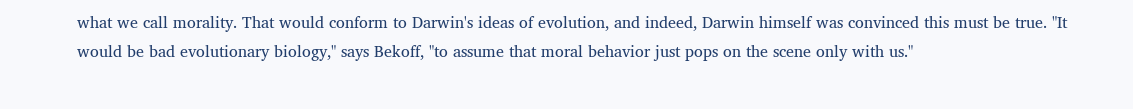what we call morality. That would conform to Darwin's ideas of evolution, and indeed, Darwin himself was convinced this must be true. "It would be bad evolutionary biology," says Bekoff, "to assume that moral behavior just pops on the scene only with us."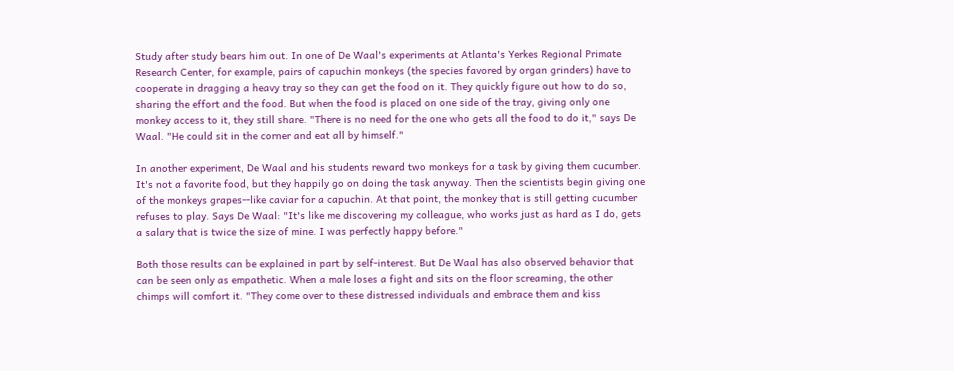Study after study bears him out. In one of De Waal's experiments at Atlanta's Yerkes Regional Primate Research Center, for example, pairs of capuchin monkeys (the species favored by organ grinders) have to cooperate in dragging a heavy tray so they can get the food on it. They quickly figure out how to do so, sharing the effort and the food. But when the food is placed on one side of the tray, giving only one monkey access to it, they still share. "There is no need for the one who gets all the food to do it," says De Waal. "He could sit in the corner and eat all by himself."

In another experiment, De Waal and his students reward two monkeys for a task by giving them cucumber. It's not a favorite food, but they happily go on doing the task anyway. Then the scientists begin giving one of the monkeys grapes--like caviar for a capuchin. At that point, the monkey that is still getting cucumber refuses to play. Says De Waal: "It's like me discovering my colleague, who works just as hard as I do, gets a salary that is twice the size of mine. I was perfectly happy before."

Both those results can be explained in part by self-interest. But De Waal has also observed behavior that can be seen only as empathetic. When a male loses a fight and sits on the floor screaming, the other chimps will comfort it. "They come over to these distressed individuals and embrace them and kiss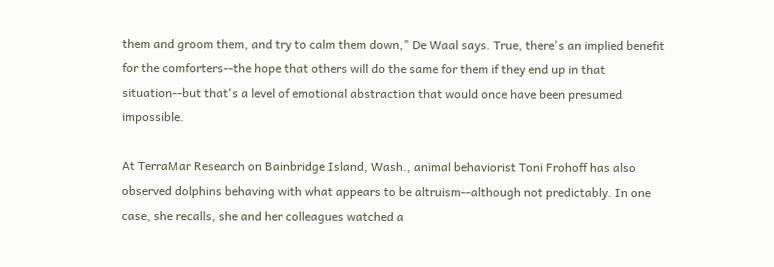them and groom them, and try to calm them down," De Waal says. True, there's an implied benefit for the comforters--the hope that others will do the same for them if they end up in that situation--but that's a level of emotional abstraction that would once have been presumed impossible.

At TerraMar Research on Bainbridge Island, Wash., animal behaviorist Toni Frohoff has also observed dolphins behaving with what appears to be altruism--although not predictably. In one case, she recalls, she and her colleagues watched a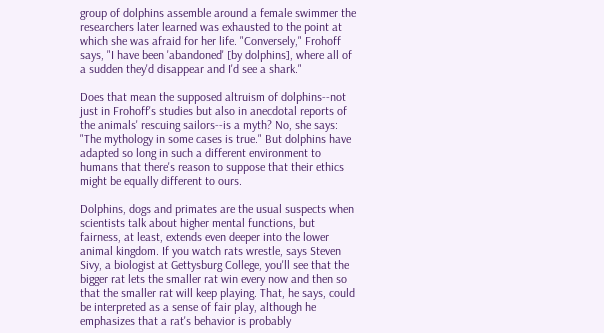group of dolphins assemble around a female swimmer the researchers later learned was exhausted to the point at which she was afraid for her life. "Conversely," Frohoff says, "I have been 'abandoned' [by dolphins], where all of a sudden they'd disappear and I'd see a shark."

Does that mean the supposed altruism of dolphins--not just in Frohoff's studies but also in anecdotal reports of the animals' rescuing sailors--is a myth? No, she says: "The mythology in some cases is true." But dolphins have adapted so long in such a different environment to humans that there's reason to suppose that their ethics might be equally different to ours.

Dolphins, dogs and primates are the usual suspects when scientists talk about higher mental functions, but fairness, at least, extends even deeper into the lower animal kingdom. If you watch rats wrestle, says Steven Sivy, a biologist at Gettysburg College, you'll see that the bigger rat lets the smaller rat win every now and then so that the smaller rat will keep playing. That, he says, could be interpreted as a sense of fair play, although he emphasizes that a rat's behavior is probably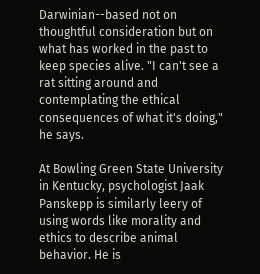Darwinian--based not on thoughtful consideration but on what has worked in the past to keep species alive. "I can't see a rat sitting around and contemplating the ethical consequences of what it's doing," he says.

At Bowling Green State University in Kentucky, psychologist Jaak Panskepp is similarly leery of using words like morality and ethics to describe animal behavior. He is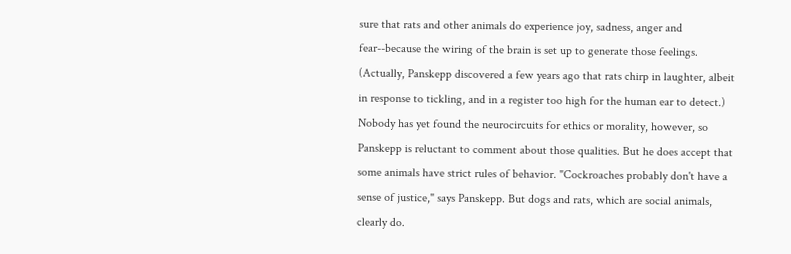sure that rats and other animals do experience joy, sadness, anger and fear--because the wiring of the brain is set up to generate those feelings. (Actually, Panskepp discovered a few years ago that rats chirp in laughter, albeit in response to tickling, and in a register too high for the human ear to detect.) Nobody has yet found the neurocircuits for ethics or morality, however, so Panskepp is reluctant to comment about those qualities. But he does accept that some animals have strict rules of behavior. "Cockroaches probably don't have a sense of justice," says Panskepp. But dogs and rats, which are social animals, clearly do.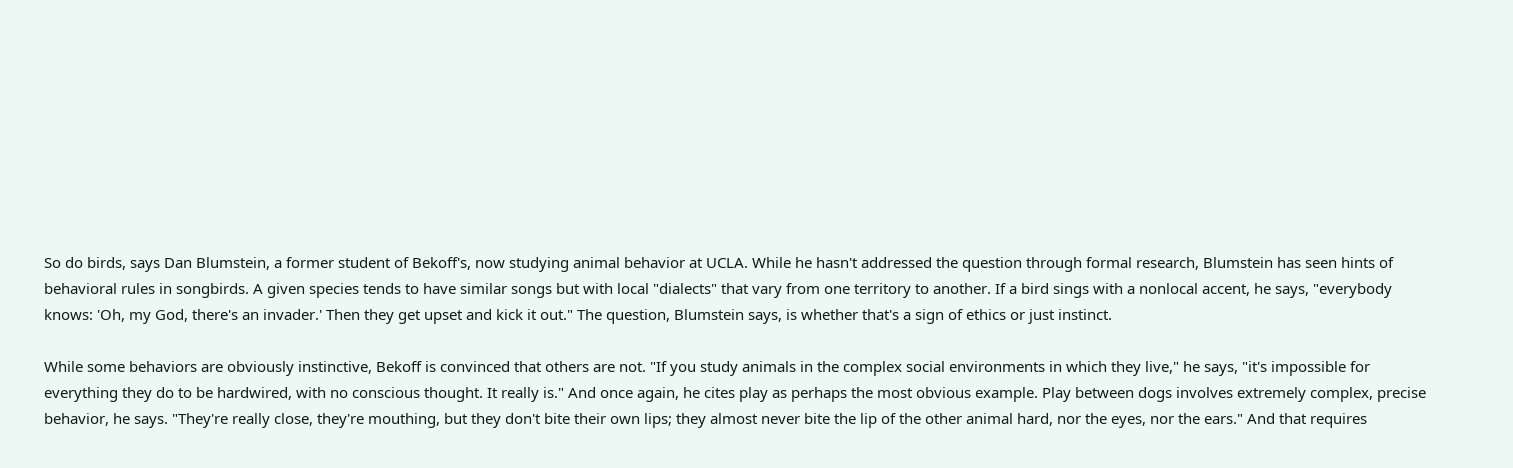So do birds, says Dan Blumstein, a former student of Bekoff's, now studying animal behavior at UCLA. While he hasn't addressed the question through formal research, Blumstein has seen hints of behavioral rules in songbirds. A given species tends to have similar songs but with local "dialects" that vary from one territory to another. If a bird sings with a nonlocal accent, he says, "everybody knows: 'Oh, my God, there's an invader.' Then they get upset and kick it out." The question, Blumstein says, is whether that's a sign of ethics or just instinct.

While some behaviors are obviously instinctive, Bekoff is convinced that others are not. "If you study animals in the complex social environments in which they live," he says, "it's impossible for everything they do to be hardwired, with no conscious thought. It really is." And once again, he cites play as perhaps the most obvious example. Play between dogs involves extremely complex, precise behavior, he says. "They're really close, they're mouthing, but they don't bite their own lips; they almost never bite the lip of the other animal hard, nor the eyes, nor the ears." And that requires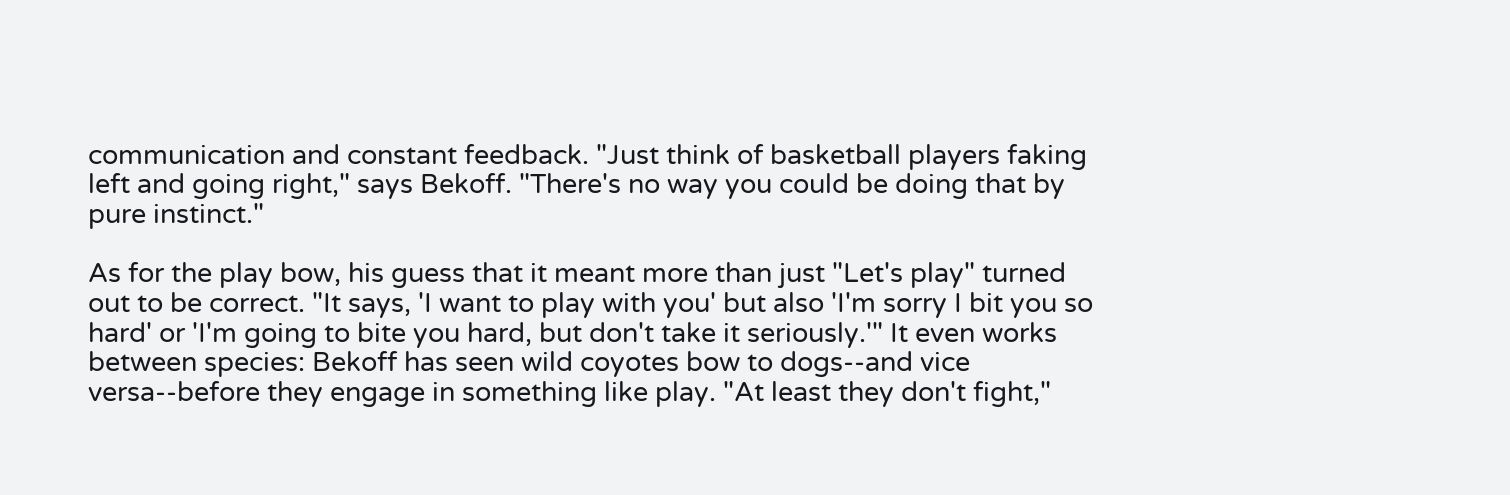communication and constant feedback. "Just think of basketball players faking left and going right," says Bekoff. "There's no way you could be doing that by pure instinct."

As for the play bow, his guess that it meant more than just "Let's play" turned out to be correct. "It says, 'I want to play with you' but also 'I'm sorry I bit you so hard' or 'I'm going to bite you hard, but don't take it seriously.'" It even works between species: Bekoff has seen wild coyotes bow to dogs--and vice versa--before they engage in something like play. "At least they don't fight,"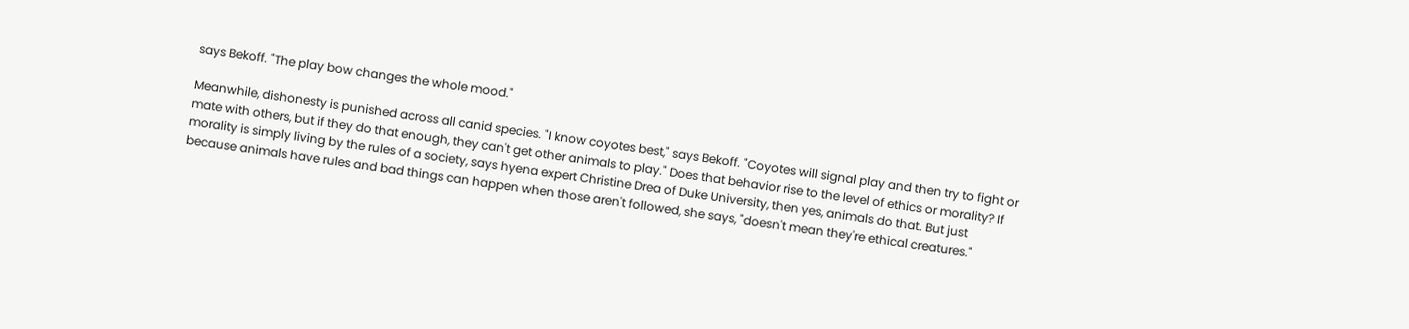says Bekoff. "The play bow changes the whole mood."

Meanwhile, dishonesty is punished across all canid species. "I know coyotes best," says Bekoff. "Coyotes will signal play and then try to fight or mate with others, but if they do that enough, they can't get other animals to play." Does that behavior rise to the level of ethics or morality? If morality is simply living by the rules of a society, says hyena expert Christine Drea of Duke University, then yes, animals do that. But just because animals have rules and bad things can happen when those aren't followed, she says, "doesn't mean they're ethical creatures."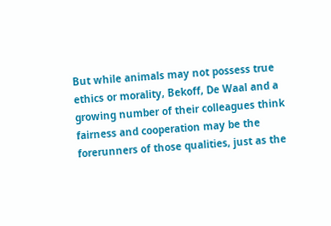But while animals may not possess true ethics or morality, Bekoff, De Waal and a growing number of their colleagues think fairness and cooperation may be the forerunners of those qualities, just as the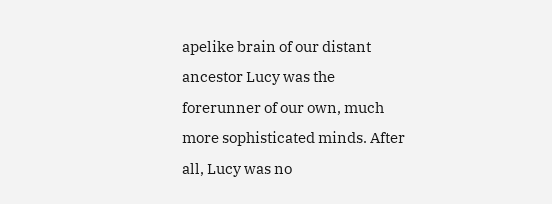apelike brain of our distant ancestor Lucy was the forerunner of our own, much more sophisticated minds. After all, Lucy was no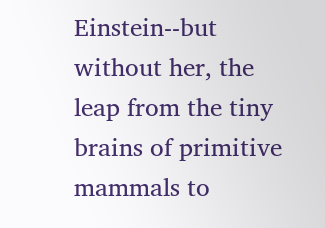Einstein--but without her, the leap from the tiny brains of primitive mammals to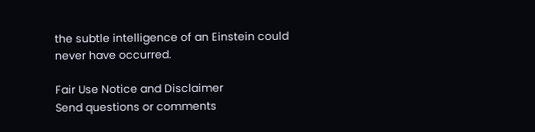the subtle intelligence of an Einstein could never have occurred.

Fair Use Notice and Disclaimer
Send questions or comments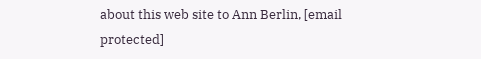about this web site to Ann Berlin, [email protected]